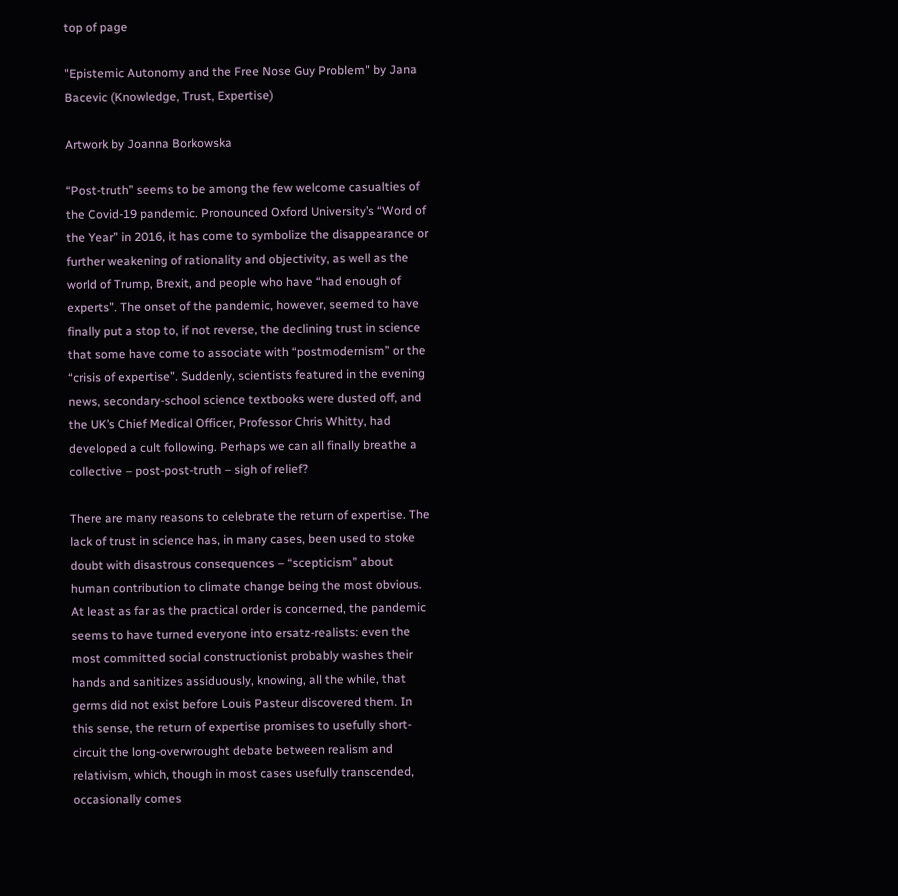top of page

"Epistemic Autonomy and the Free Nose Guy Problem" by Jana Bacevic (Knowledge, Trust, Expertise)

Artwork by Joanna Borkowska

“Post-truth” seems to be among the few welcome casualties of the Covid-19 pandemic. Pronounced Oxford University’s “Word of the Year” in 2016, it has come to symbolize the disappearance or further weakening of rationality and objectivity, as well as the world of Trump, Brexit, and people who have “had enough of experts”. The onset of the pandemic, however, seemed to have finally put a stop to, if not reverse, the declining trust in science that some have come to associate with “postmodernism” or the “crisis of expertise”. Suddenly, scientists featured in the evening news, secondary-school science textbooks were dusted off, and the UK’s Chief Medical Officer, Professor Chris Whitty, had developed a cult following. Perhaps we can all finally breathe a collective – post-post-truth – sigh of relief?

There are many reasons to celebrate the return of expertise. The lack of trust in science has, in many cases, been used to stoke doubt with disastrous consequences – “scepticism” about human contribution to climate change being the most obvious. At least as far as the practical order is concerned, the pandemic seems to have turned everyone into ersatz-realists: even the most committed social constructionist probably washes their hands and sanitizes assiduously, knowing, all the while, that germs did not exist before Louis Pasteur discovered them. In this sense, the return of expertise promises to usefully short-circuit the long-overwrought debate between realism and relativism, which, though in most cases usefully transcended, occasionally comes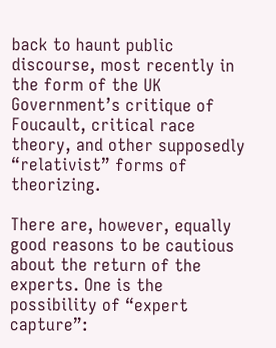back to haunt public discourse, most recently in the form of the UK Government’s critique of Foucault, critical race theory, and other supposedly “relativist” forms of theorizing.

There are, however, equally good reasons to be cautious about the return of the experts. One is the possibility of “expert capture”: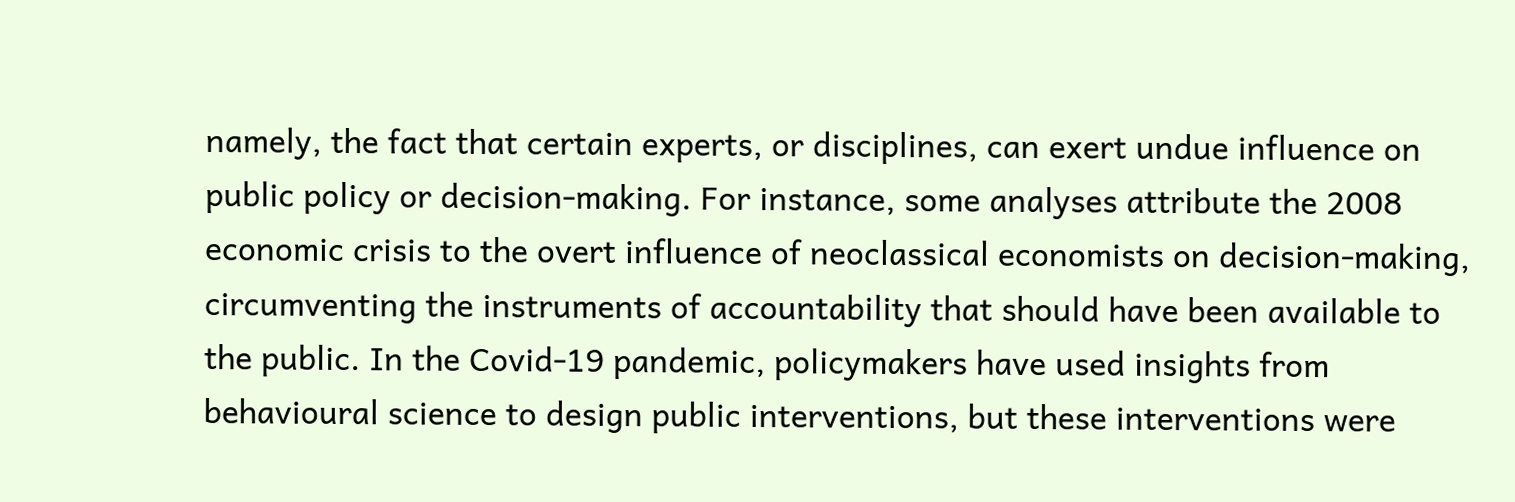namely, the fact that certain experts, or disciplines, can exert undue influence on public policy or decision-making. For instance, some analyses attribute the 2008 economic crisis to the overt influence of neoclassical economists on decision-making, circumventing the instruments of accountability that should have been available to the public. In the Covid-19 pandemic, policymakers have used insights from behavioural science to design public interventions, but these interventions were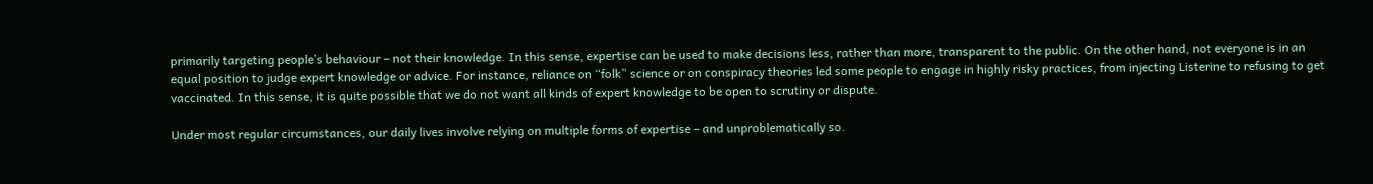primarily targeting people’s behaviour – not their knowledge. In this sense, expertise can be used to make decisions less, rather than more, transparent to the public. On the other hand, not everyone is in an equal position to judge expert knowledge or advice. For instance, reliance on “folk” science or on conspiracy theories led some people to engage in highly risky practices, from injecting Listerine to refusing to get vaccinated. In this sense, it is quite possible that we do not want all kinds of expert knowledge to be open to scrutiny or dispute.

Under most regular circumstances, our daily lives involve relying on multiple forms of expertise – and unproblematically so.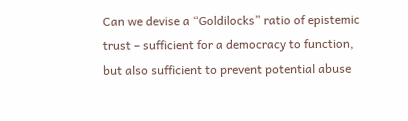Can we devise a “Goldilocks” ratio of epistemic trust – sufficient for a democracy to function, but also sufficient to prevent potential abuse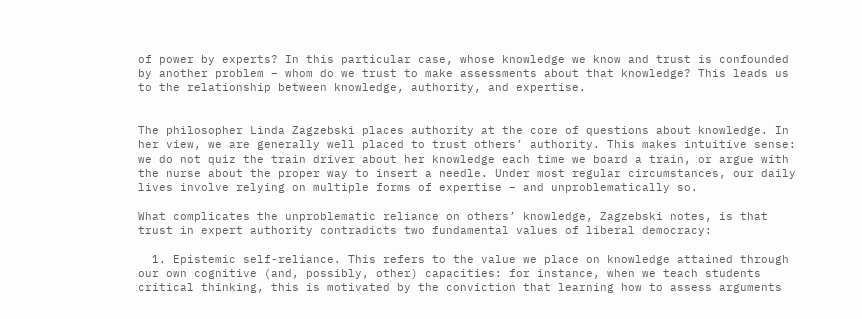of power by experts? In this particular case, whose knowledge we know and trust is confounded by another problem – whom do we trust to make assessments about that knowledge? This leads us to the relationship between knowledge, authority, and expertise.


The philosopher Linda Zagzebski places authority at the core of questions about knowledge. In her view, we are generally well placed to trust others’ authority. This makes intuitive sense: we do not quiz the train driver about her knowledge each time we board a train, or argue with the nurse about the proper way to insert a needle. Under most regular circumstances, our daily lives involve relying on multiple forms of expertise – and unproblematically so.

What complicates the unproblematic reliance on others’ knowledge, Zagzebski notes, is that trust in expert authority contradicts two fundamental values of liberal democracy:

  1. Epistemic self-reliance. This refers to the value we place on knowledge attained through our own cognitive (and, possibly, other) capacities: for instance, when we teach students critical thinking, this is motivated by the conviction that learning how to assess arguments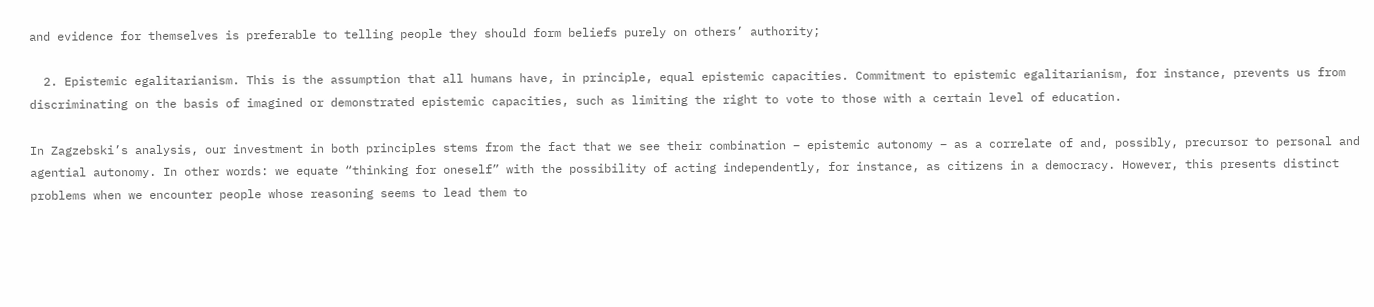and evidence for themselves is preferable to telling people they should form beliefs purely on others’ authority;

  2. Epistemic egalitarianism. This is the assumption that all humans have, in principle, equal epistemic capacities. Commitment to epistemic egalitarianism, for instance, prevents us from discriminating on the basis of imagined or demonstrated epistemic capacities, such as limiting the right to vote to those with a certain level of education.

In Zagzebski’s analysis, our investment in both principles stems from the fact that we see their combination – epistemic autonomy – as a correlate of and, possibly, precursor to personal and agential autonomy. In other words: we equate “thinking for oneself” with the possibility of acting independently, for instance, as citizens in a democracy. However, this presents distinct problems when we encounter people whose reasoning seems to lead them to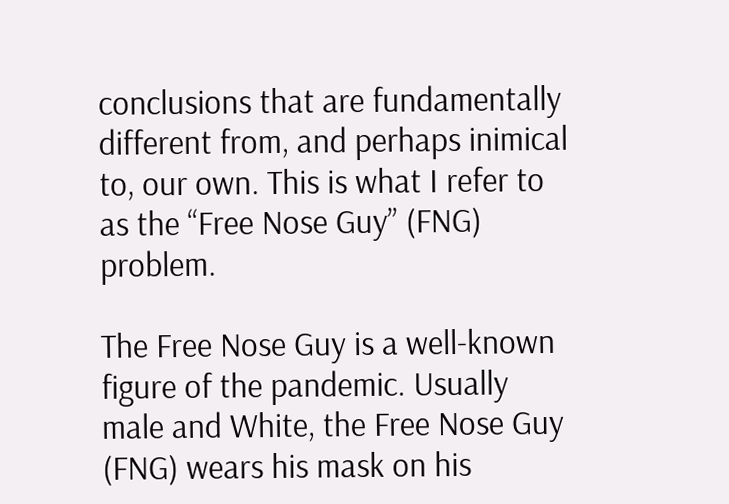conclusions that are fundamentally different from, and perhaps inimical to, our own. This is what I refer to as the “Free Nose Guy” (FNG) problem.

The Free Nose Guy is a well-known figure of the pandemic. Usually male and White, the Free Nose Guy (FNG) wears his mask on his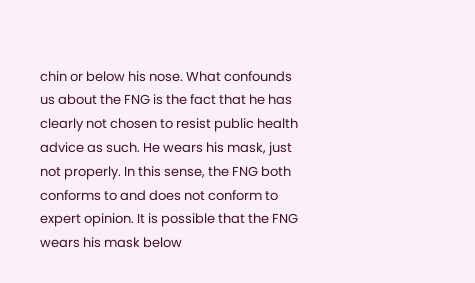chin or below his nose. What confounds us about the FNG is the fact that he has clearly not chosen to resist public health advice as such. He wears his mask, just not properly. In this sense, the FNG both conforms to and does not conform to expert opinion. It is possible that the FNG wears his mask below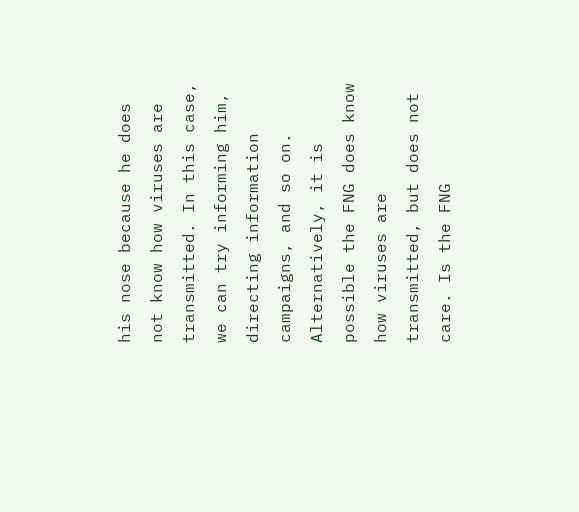his nose because he does not know how viruses are transmitted. In this case, we can try informing him, directing information campaigns, and so on. Alternatively, it is possible the FNG does know how viruses are transmitted, but does not care. Is the FNG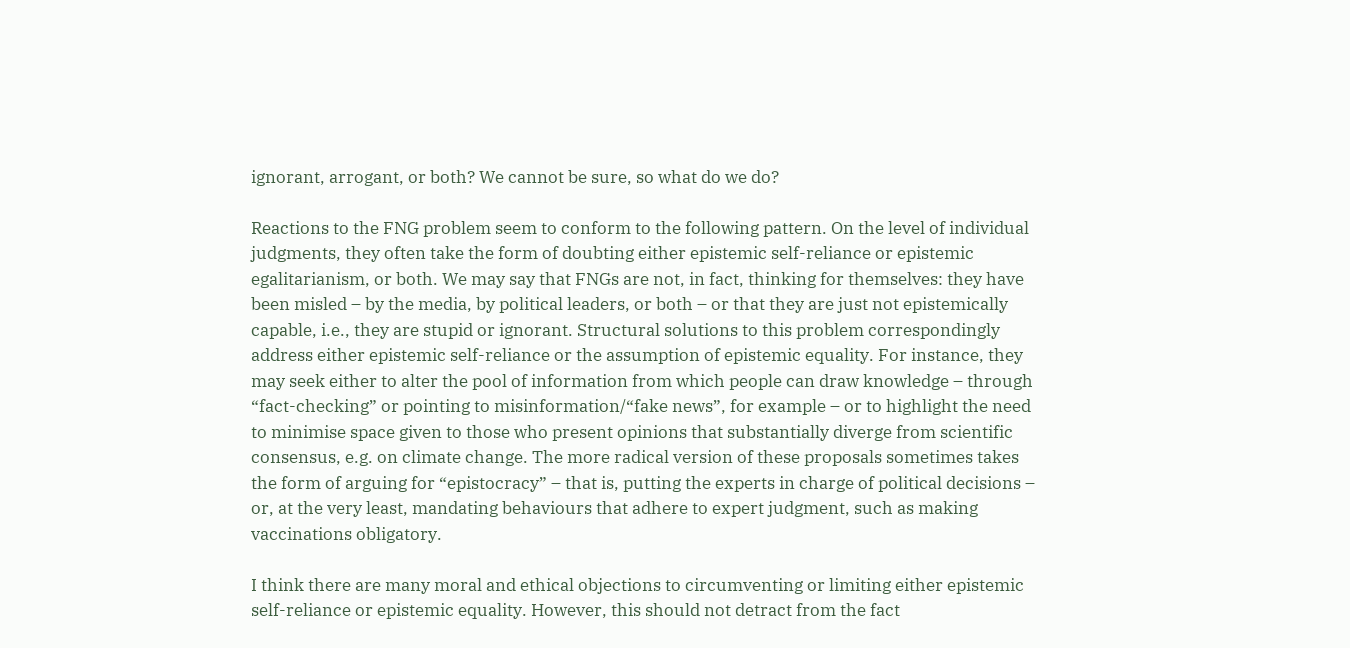ignorant, arrogant, or both? We cannot be sure, so what do we do?

Reactions to the FNG problem seem to conform to the following pattern. On the level of individual judgments, they often take the form of doubting either epistemic self-reliance or epistemic egalitarianism, or both. We may say that FNGs are not, in fact, thinking for themselves: they have been misled – by the media, by political leaders, or both – or that they are just not epistemically capable, i.e., they are stupid or ignorant. Structural solutions to this problem correspondingly address either epistemic self-reliance or the assumption of epistemic equality. For instance, they may seek either to alter the pool of information from which people can draw knowledge – through “fact-checking” or pointing to misinformation/“fake news”, for example – or to highlight the need to minimise space given to those who present opinions that substantially diverge from scientific consensus, e.g. on climate change. The more radical version of these proposals sometimes takes the form of arguing for “epistocracy” – that is, putting the experts in charge of political decisions – or, at the very least, mandating behaviours that adhere to expert judgment, such as making vaccinations obligatory.

I think there are many moral and ethical objections to circumventing or limiting either epistemic self-reliance or epistemic equality. However, this should not detract from the fact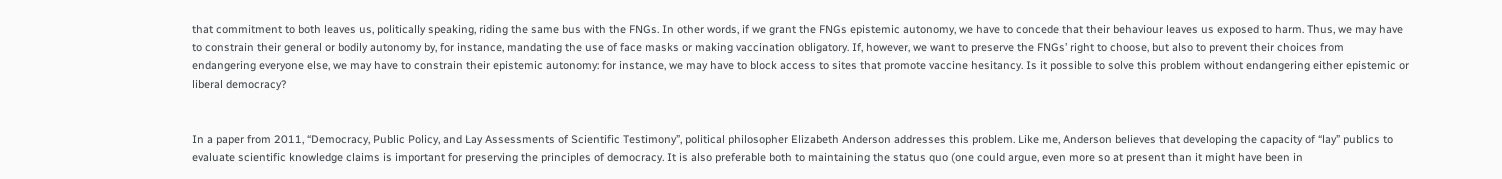that commitment to both leaves us, politically speaking, riding the same bus with the FNGs. In other words, if we grant the FNGs epistemic autonomy, we have to concede that their behaviour leaves us exposed to harm. Thus, we may have to constrain their general or bodily autonomy by, for instance, mandating the use of face masks or making vaccination obligatory. If, however, we want to preserve the FNGs’ right to choose, but also to prevent their choices from endangering everyone else, we may have to constrain their epistemic autonomy: for instance, we may have to block access to sites that promote vaccine hesitancy. Is it possible to solve this problem without endangering either epistemic or liberal democracy?


In a paper from 2011, “Democracy, Public Policy, and Lay Assessments of Scientific Testimony”, political philosopher Elizabeth Anderson addresses this problem. Like me, Anderson believes that developing the capacity of “lay” publics to evaluate scientific knowledge claims is important for preserving the principles of democracy. It is also preferable both to maintaining the status quo (one could argue, even more so at present than it might have been in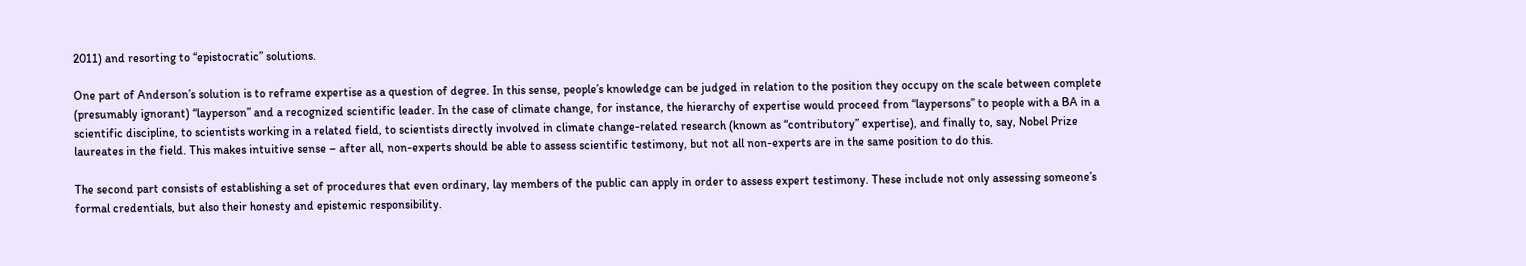2011) and resorting to “epistocratic” solutions.

One part of Anderson’s solution is to reframe expertise as a question of degree. In this sense, people’s knowledge can be judged in relation to the position they occupy on the scale between complete (presumably ignorant) “layperson” and a recognized scientific leader. In the case of climate change, for instance, the hierarchy of expertise would proceed from “laypersons” to people with a BA in a scientific discipline, to scientists working in a related field, to scientists directly involved in climate change-related research (known as “contributory” expertise), and finally to, say, Nobel Prize laureates in the field. This makes intuitive sense – after all, non-experts should be able to assess scientific testimony, but not all non-experts are in the same position to do this.

The second part consists of establishing a set of procedures that even ordinary, lay members of the public can apply in order to assess expert testimony. These include not only assessing someone’s formal credentials, but also their honesty and epistemic responsibility.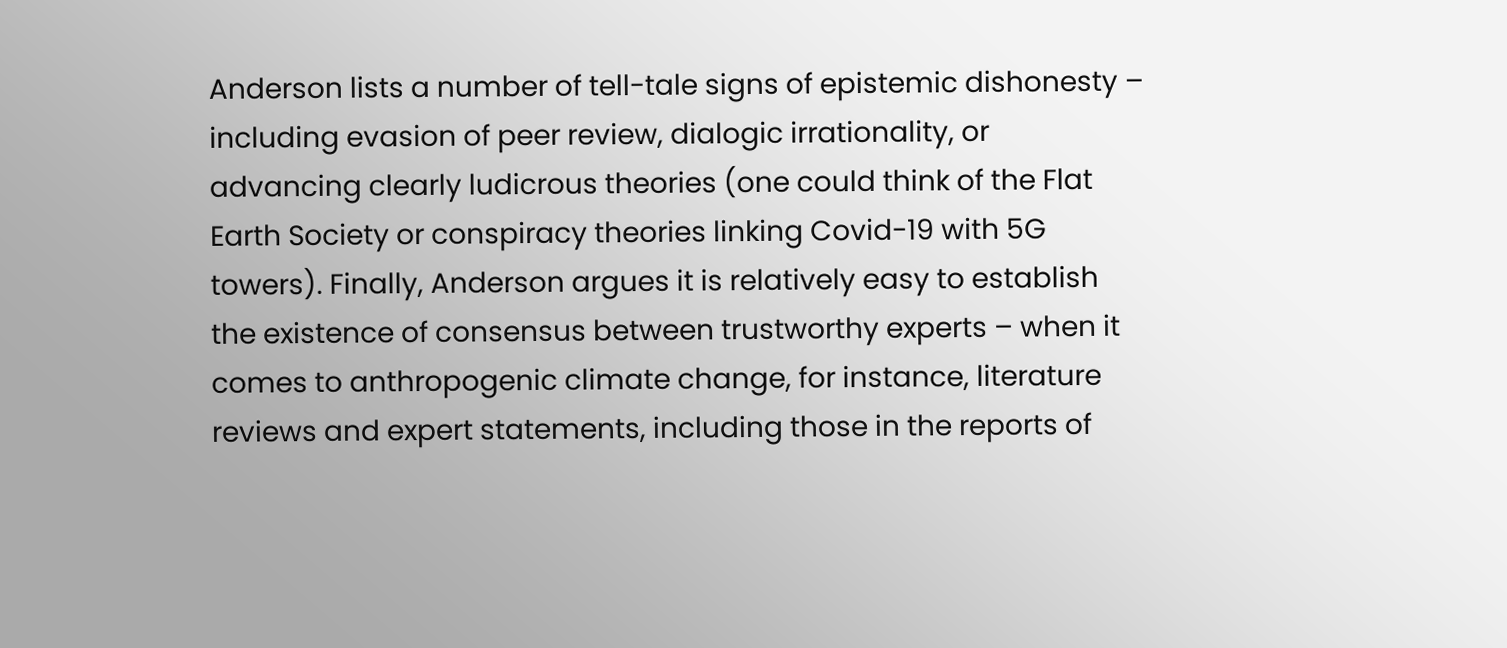Anderson lists a number of tell-tale signs of epistemic dishonesty – including evasion of peer review, dialogic irrationality, or advancing clearly ludicrous theories (one could think of the Flat Earth Society or conspiracy theories linking Covid-19 with 5G towers). Finally, Anderson argues it is relatively easy to establish the existence of consensus between trustworthy experts – when it comes to anthropogenic climate change, for instance, literature reviews and expert statements, including those in the reports of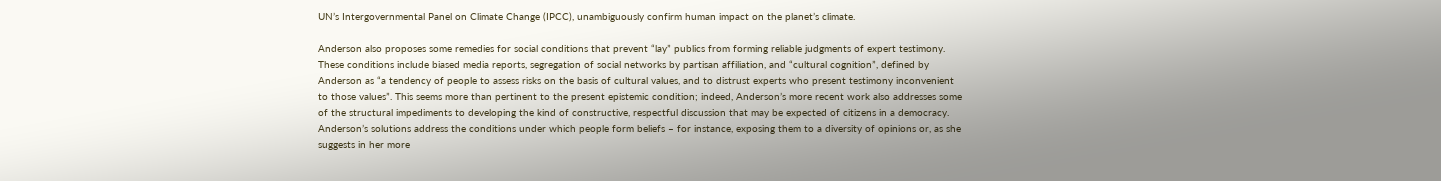UN’s Intergovernmental Panel on Climate Change (IPCC), unambiguously confirm human impact on the planet’s climate.

Anderson also proposes some remedies for social conditions that prevent “lay” publics from forming reliable judgments of expert testimony. These conditions include biased media reports, segregation of social networks by partisan affiliation, and “cultural cognition”, defined by Anderson as “a tendency of people to assess risks on the basis of cultural values, and to distrust experts who present testimony inconvenient to those values”. This seems more than pertinent to the present epistemic condition; indeed, Anderson’s more recent work also addresses some of the structural impediments to developing the kind of constructive, respectful discussion that may be expected of citizens in a democracy. Anderson’s solutions address the conditions under which people form beliefs – for instance, exposing them to a diversity of opinions or, as she suggests in her more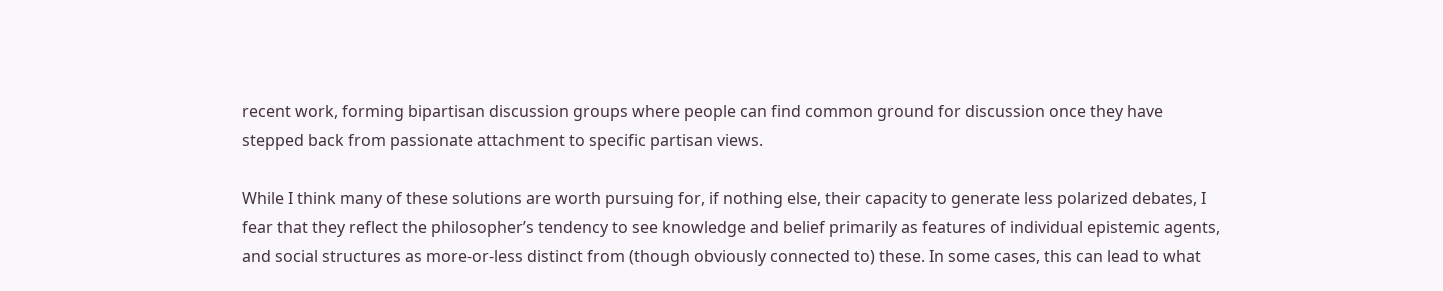recent work, forming bipartisan discussion groups where people can find common ground for discussion once they have stepped back from passionate attachment to specific partisan views.

While I think many of these solutions are worth pursuing for, if nothing else, their capacity to generate less polarized debates, I fear that they reflect the philosopher’s tendency to see knowledge and belief primarily as features of individual epistemic agents, and social structures as more-or-less distinct from (though obviously connected to) these. In some cases, this can lead to what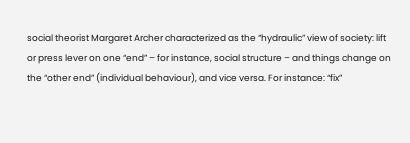social theorist Margaret Archer characterized as the “hydraulic” view of society: lift or press lever on one “end” – for instance, social structure – and things change on the “other end” (individual behaviour), and vice versa. For instance: “fix”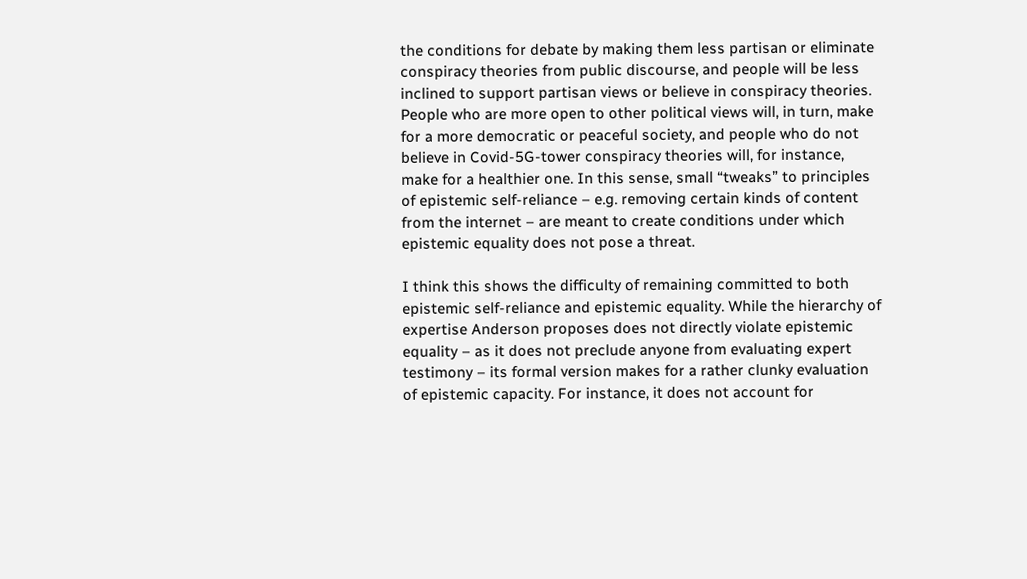the conditions for debate by making them less partisan or eliminate conspiracy theories from public discourse, and people will be less inclined to support partisan views or believe in conspiracy theories. People who are more open to other political views will, in turn, make for a more democratic or peaceful society, and people who do not believe in Covid-5G-tower conspiracy theories will, for instance, make for a healthier one. In this sense, small “tweaks” to principles of epistemic self-reliance – e.g. removing certain kinds of content from the internet – are meant to create conditions under which epistemic equality does not pose a threat.

I think this shows the difficulty of remaining committed to both epistemic self-reliance and epistemic equality. While the hierarchy of expertise Anderson proposes does not directly violate epistemic equality – as it does not preclude anyone from evaluating expert testimony – its formal version makes for a rather clunky evaluation of epistemic capacity. For instance, it does not account for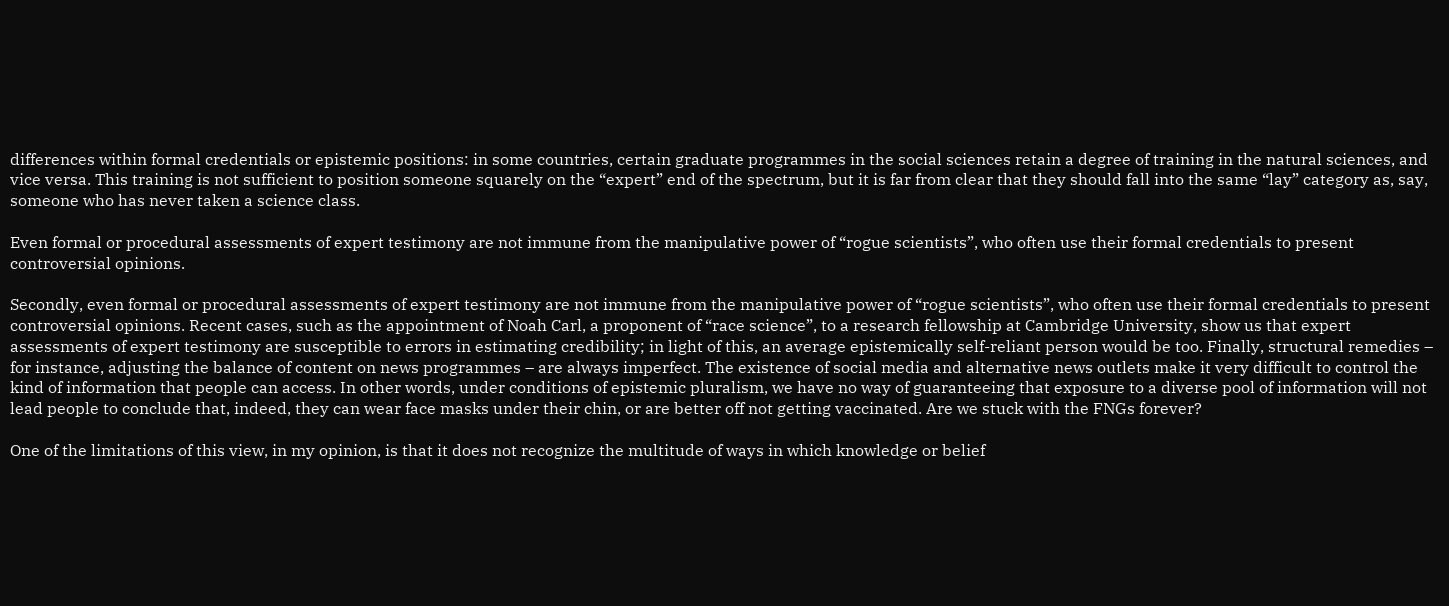differences within formal credentials or epistemic positions: in some countries, certain graduate programmes in the social sciences retain a degree of training in the natural sciences, and vice versa. This training is not sufficient to position someone squarely on the “expert” end of the spectrum, but it is far from clear that they should fall into the same “lay” category as, say, someone who has never taken a science class.

Even formal or procedural assessments of expert testimony are not immune from the manipulative power of “rogue scientists”, who often use their formal credentials to present controversial opinions.

Secondly, even formal or procedural assessments of expert testimony are not immune from the manipulative power of “rogue scientists”, who often use their formal credentials to present controversial opinions. Recent cases, such as the appointment of Noah Carl, a proponent of “race science”, to a research fellowship at Cambridge University, show us that expert assessments of expert testimony are susceptible to errors in estimating credibility; in light of this, an average epistemically self-reliant person would be too. Finally, structural remedies – for instance, adjusting the balance of content on news programmes – are always imperfect. The existence of social media and alternative news outlets make it very difficult to control the kind of information that people can access. In other words, under conditions of epistemic pluralism, we have no way of guaranteeing that exposure to a diverse pool of information will not lead people to conclude that, indeed, they can wear face masks under their chin, or are better off not getting vaccinated. Are we stuck with the FNGs forever?

One of the limitations of this view, in my opinion, is that it does not recognize the multitude of ways in which knowledge or belief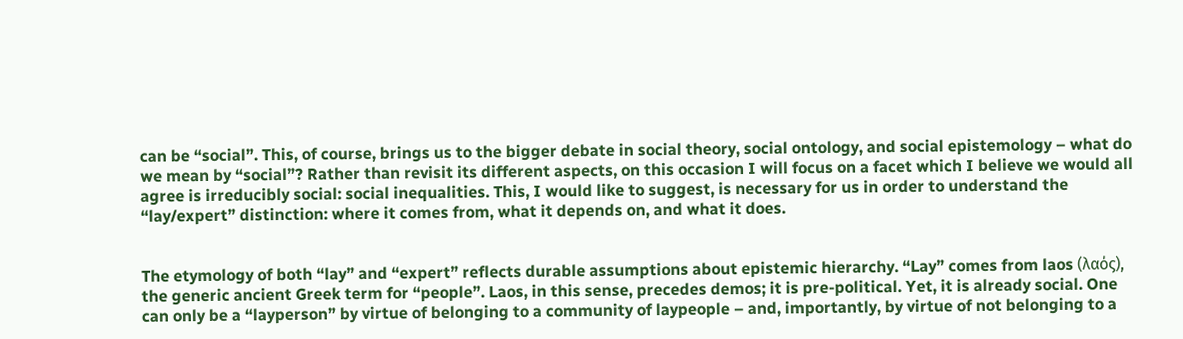can be “social”. This, of course, brings us to the bigger debate in social theory, social ontology, and social epistemology – what do we mean by “social”? Rather than revisit its different aspects, on this occasion I will focus on a facet which I believe we would all agree is irreducibly social: social inequalities. This, I would like to suggest, is necessary for us in order to understand the “lay/expert” distinction: where it comes from, what it depends on, and what it does.


The etymology of both “lay” and “expert” reflects durable assumptions about epistemic hierarchy. “Lay” comes from laos (λαός), the generic ancient Greek term for “people”. Laos, in this sense, precedes demos; it is pre-political. Yet, it is already social. One can only be a “layperson” by virtue of belonging to a community of laypeople – and, importantly, by virtue of not belonging to a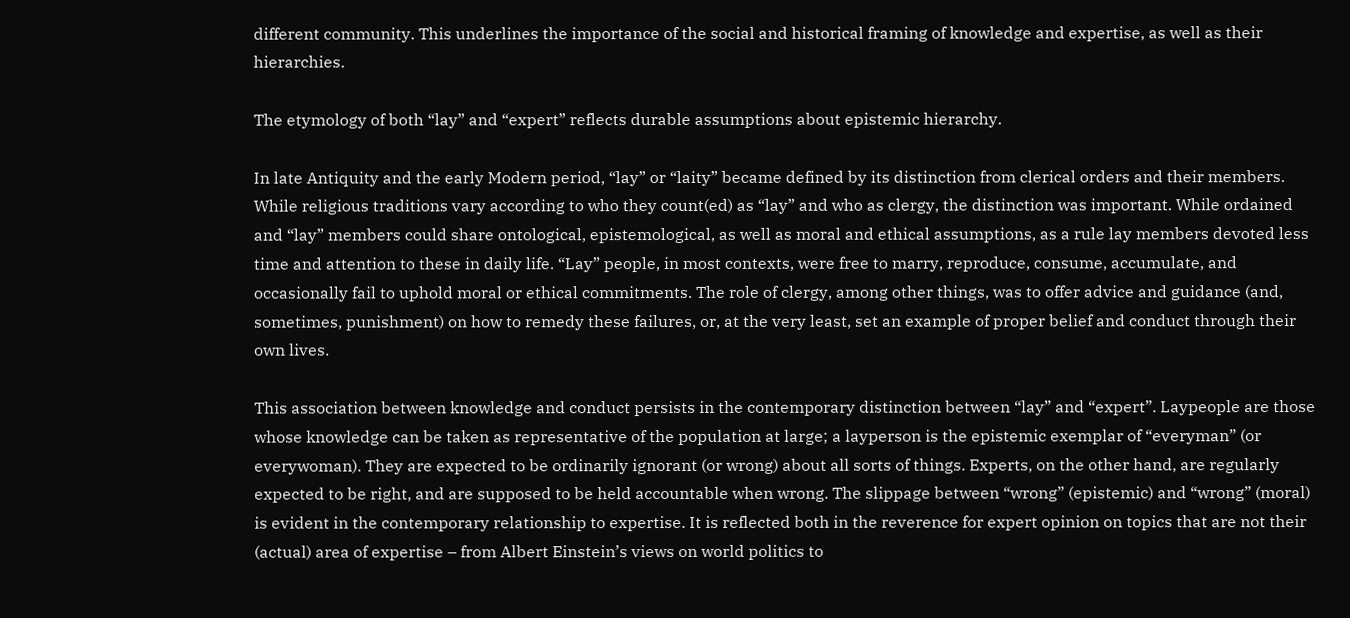different community. This underlines the importance of the social and historical framing of knowledge and expertise, as well as their hierarchies.

The etymology of both “lay” and “expert” reflects durable assumptions about epistemic hierarchy.

In late Antiquity and the early Modern period, “lay” or “laity” became defined by its distinction from clerical orders and their members. While religious traditions vary according to who they count(ed) as “lay” and who as clergy, the distinction was important. While ordained and “lay” members could share ontological, epistemological, as well as moral and ethical assumptions, as a rule lay members devoted less time and attention to these in daily life. “Lay” people, in most contexts, were free to marry, reproduce, consume, accumulate, and occasionally fail to uphold moral or ethical commitments. The role of clergy, among other things, was to offer advice and guidance (and, sometimes, punishment) on how to remedy these failures, or, at the very least, set an example of proper belief and conduct through their own lives.

This association between knowledge and conduct persists in the contemporary distinction between “lay” and “expert”. Laypeople are those whose knowledge can be taken as representative of the population at large; a layperson is the epistemic exemplar of “everyman” (or everywoman). They are expected to be ordinarily ignorant (or wrong) about all sorts of things. Experts, on the other hand, are regularly expected to be right, and are supposed to be held accountable when wrong. The slippage between “wrong” (epistemic) and “wrong” (moral) is evident in the contemporary relationship to expertise. It is reflected both in the reverence for expert opinion on topics that are not their (actual) area of expertise – from Albert Einstein’s views on world politics to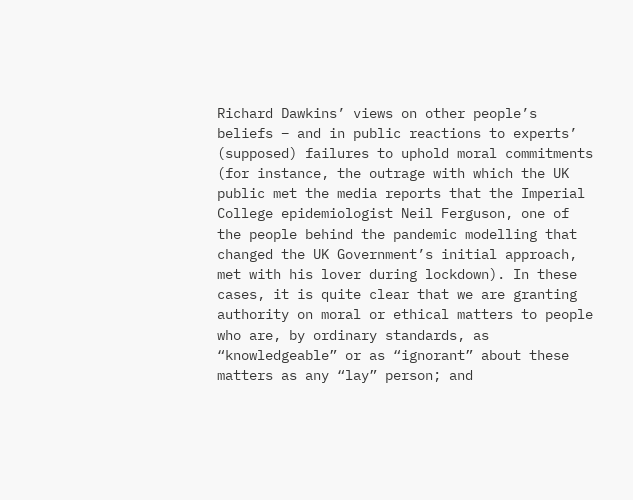Richard Dawkins’ views on other people’s beliefs – and in public reactions to experts’ (supposed) failures to uphold moral commitments (for instance, the outrage with which the UK public met the media reports that the Imperial College epidemiologist Neil Ferguson, one of the people behind the pandemic modelling that changed the UK Government’s initial approach, met with his lover during lockdown). In these cases, it is quite clear that we are granting authority on moral or ethical matters to people who are, by ordinary standards, as “knowledgeable” or as “ignorant” about these matters as any “lay” person; and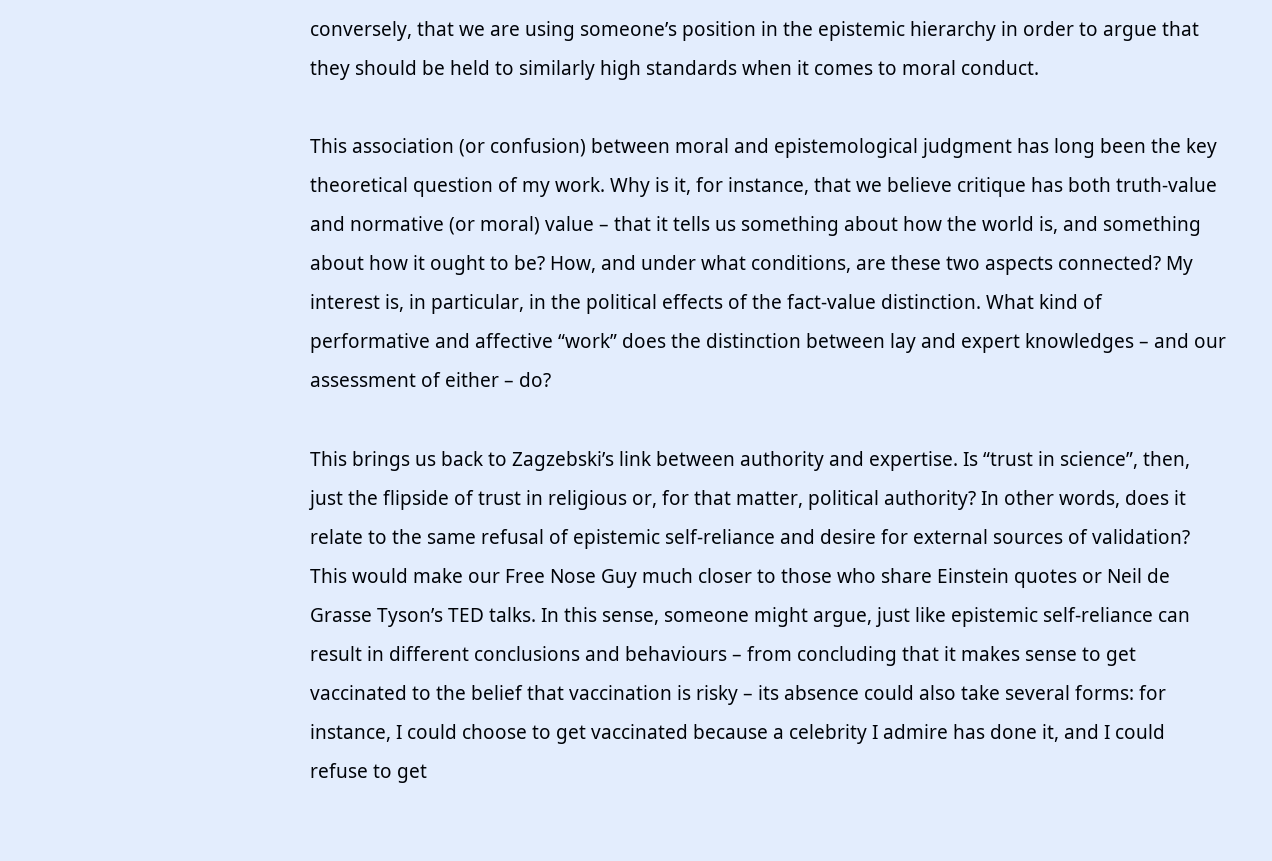conversely, that we are using someone’s position in the epistemic hierarchy in order to argue that they should be held to similarly high standards when it comes to moral conduct.

This association (or confusion) between moral and epistemological judgment has long been the key theoretical question of my work. Why is it, for instance, that we believe critique has both truth-value and normative (or moral) value – that it tells us something about how the world is, and something about how it ought to be? How, and under what conditions, are these two aspects connected? My interest is, in particular, in the political effects of the fact-value distinction. What kind of performative and affective “work” does the distinction between lay and expert knowledges – and our assessment of either – do?

This brings us back to Zagzebski’s link between authority and expertise. Is “trust in science”, then, just the flipside of trust in religious or, for that matter, political authority? In other words, does it relate to the same refusal of epistemic self-reliance and desire for external sources of validation? This would make our Free Nose Guy much closer to those who share Einstein quotes or Neil de Grasse Tyson’s TED talks. In this sense, someone might argue, just like epistemic self-reliance can result in different conclusions and behaviours – from concluding that it makes sense to get vaccinated to the belief that vaccination is risky – its absence could also take several forms: for instance, I could choose to get vaccinated because a celebrity I admire has done it, and I could refuse to get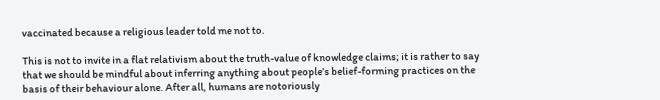vaccinated because a religious leader told me not to.

This is not to invite in a flat relativism about the truth-value of knowledge claims; it is rather to say that we should be mindful about inferring anything about people’s belief-forming practices on the basis of their behaviour alone. After all, humans are notoriously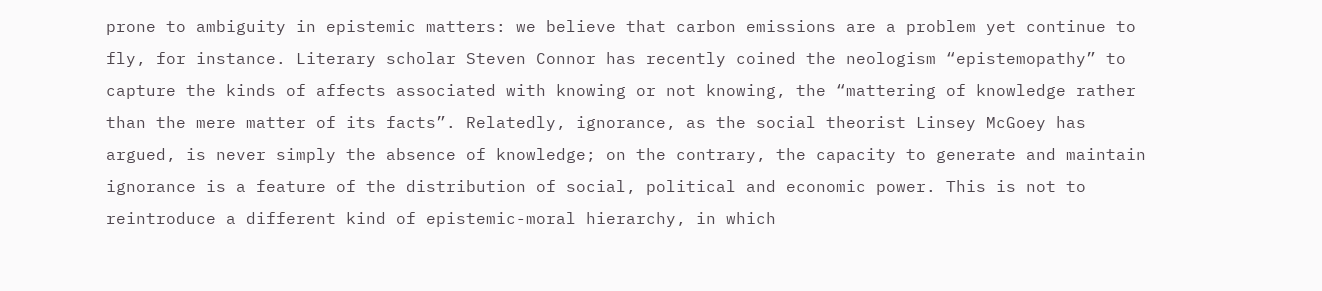prone to ambiguity in epistemic matters: we believe that carbon emissions are a problem yet continue to fly, for instance. Literary scholar Steven Connor has recently coined the neologism “epistemopathy” to capture the kinds of affects associated with knowing or not knowing, the “mattering of knowledge rather than the mere matter of its facts”. Relatedly, ignorance, as the social theorist Linsey McGoey has argued, is never simply the absence of knowledge; on the contrary, the capacity to generate and maintain ignorance is a feature of the distribution of social, political and economic power. This is not to reintroduce a different kind of epistemic-moral hierarchy, in which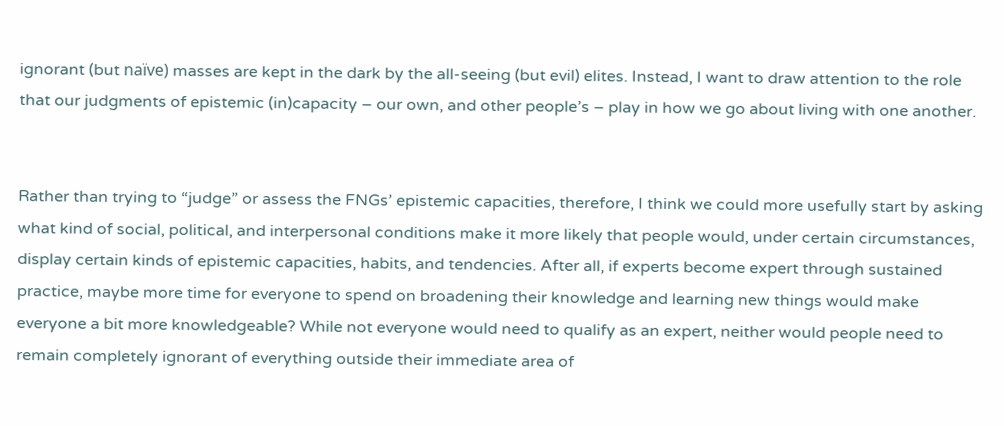ignorant (but naïve) masses are kept in the dark by the all-seeing (but evil) elites. Instead, I want to draw attention to the role that our judgments of epistemic (in)capacity – our own, and other people’s – play in how we go about living with one another.


Rather than trying to “judge” or assess the FNGs’ epistemic capacities, therefore, I think we could more usefully start by asking what kind of social, political, and interpersonal conditions make it more likely that people would, under certain circumstances, display certain kinds of epistemic capacities, habits, and tendencies. After all, if experts become expert through sustained practice, maybe more time for everyone to spend on broadening their knowledge and learning new things would make everyone a bit more knowledgeable? While not everyone would need to qualify as an expert, neither would people need to remain completely ignorant of everything outside their immediate area of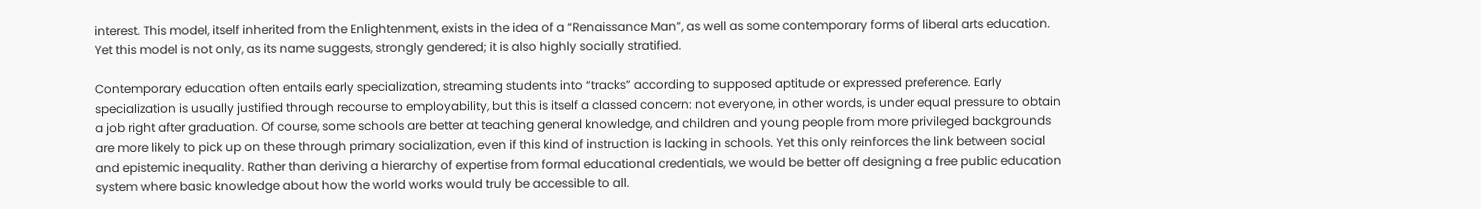interest. This model, itself inherited from the Enlightenment, exists in the idea of a “Renaissance Man”, as well as some contemporary forms of liberal arts education. Yet this model is not only, as its name suggests, strongly gendered; it is also highly socially stratified.

Contemporary education often entails early specialization, streaming students into “tracks” according to supposed aptitude or expressed preference. Early specialization is usually justified through recourse to employability, but this is itself a classed concern: not everyone, in other words, is under equal pressure to obtain a job right after graduation. Of course, some schools are better at teaching general knowledge, and children and young people from more privileged backgrounds are more likely to pick up on these through primary socialization, even if this kind of instruction is lacking in schools. Yet this only reinforces the link between social and epistemic inequality. Rather than deriving a hierarchy of expertise from formal educational credentials, we would be better off designing a free public education system where basic knowledge about how the world works would truly be accessible to all.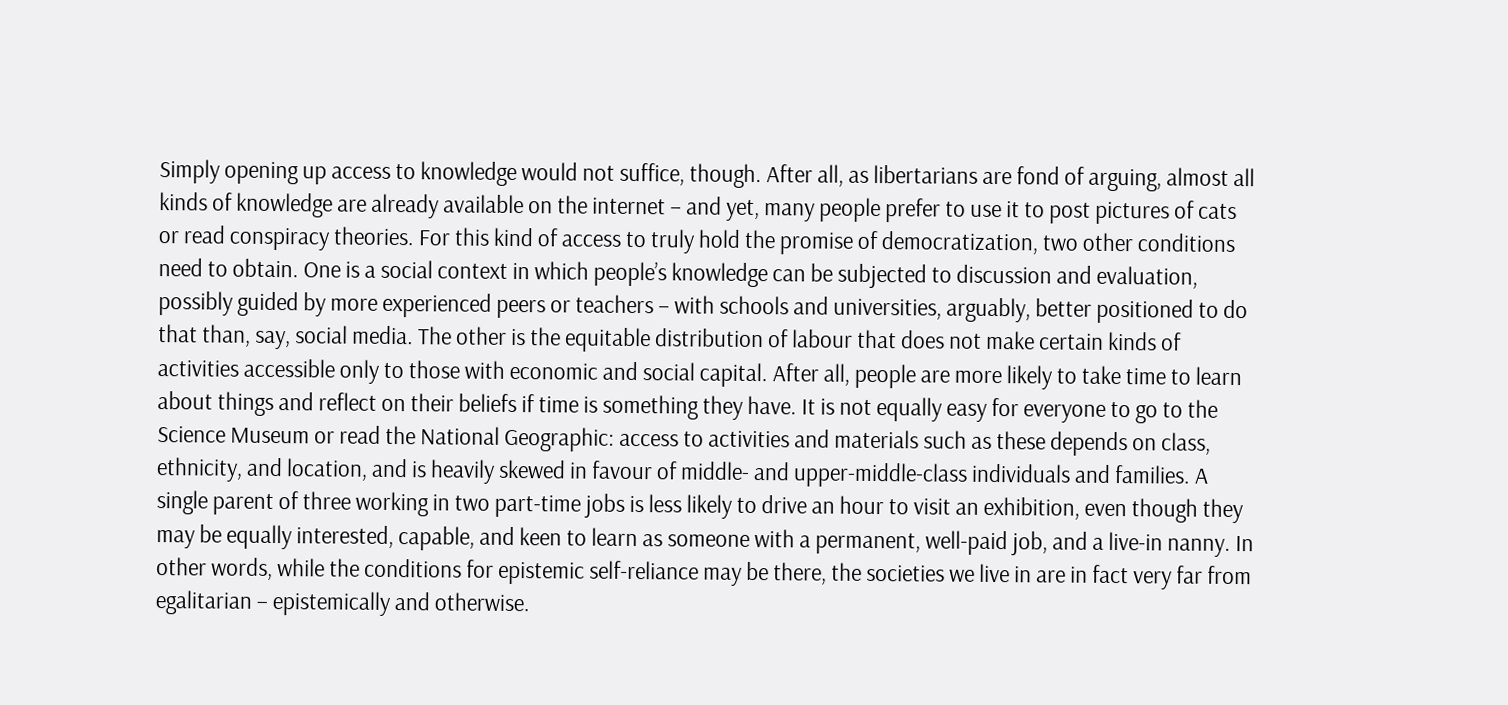Simply opening up access to knowledge would not suffice, though. After all, as libertarians are fond of arguing, almost all kinds of knowledge are already available on the internet – and yet, many people prefer to use it to post pictures of cats or read conspiracy theories. For this kind of access to truly hold the promise of democratization, two other conditions need to obtain. One is a social context in which people’s knowledge can be subjected to discussion and evaluation, possibly guided by more experienced peers or teachers – with schools and universities, arguably, better positioned to do that than, say, social media. The other is the equitable distribution of labour that does not make certain kinds of activities accessible only to those with economic and social capital. After all, people are more likely to take time to learn about things and reflect on their beliefs if time is something they have. It is not equally easy for everyone to go to the Science Museum or read the National Geographic: access to activities and materials such as these depends on class, ethnicity, and location, and is heavily skewed in favour of middle- and upper-middle-class individuals and families. A single parent of three working in two part-time jobs is less likely to drive an hour to visit an exhibition, even though they may be equally interested, capable, and keen to learn as someone with a permanent, well-paid job, and a live-in nanny. In other words, while the conditions for epistemic self-reliance may be there, the societies we live in are in fact very far from egalitarian – epistemically and otherwise.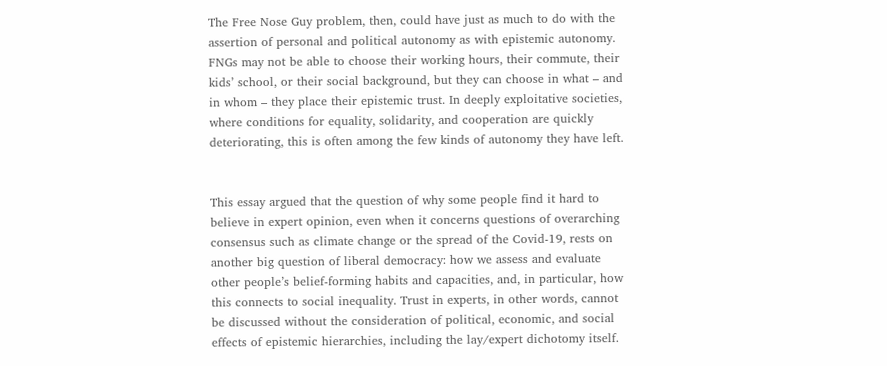The Free Nose Guy problem, then, could have just as much to do with the assertion of personal and political autonomy as with epistemic autonomy. FNGs may not be able to choose their working hours, their commute, their kids’ school, or their social background, but they can choose in what – and in whom – they place their epistemic trust. In deeply exploitative societies, where conditions for equality, solidarity, and cooperation are quickly deteriorating, this is often among the few kinds of autonomy they have left.


This essay argued that the question of why some people find it hard to believe in expert opinion, even when it concerns questions of overarching consensus such as climate change or the spread of the Covid-19, rests on another big question of liberal democracy: how we assess and evaluate other people’s belief-forming habits and capacities, and, in particular, how this connects to social inequality. Trust in experts, in other words, cannot be discussed without the consideration of political, economic, and social effects of epistemic hierarchies, including the lay/expert dichotomy itself.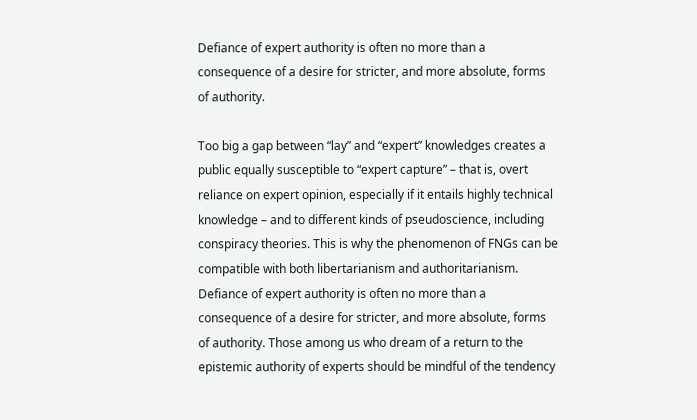Defiance of expert authority is often no more than a consequence of a desire for stricter, and more absolute, forms of authority.

Too big a gap between “lay” and “expert” knowledges creates a public equally susceptible to “expert capture” – that is, overt reliance on expert opinion, especially if it entails highly technical knowledge – and to different kinds of pseudoscience, including conspiracy theories. This is why the phenomenon of FNGs can be compatible with both libertarianism and authoritarianism. Defiance of expert authority is often no more than a consequence of a desire for stricter, and more absolute, forms of authority. Those among us who dream of a return to the epistemic authority of experts should be mindful of the tendency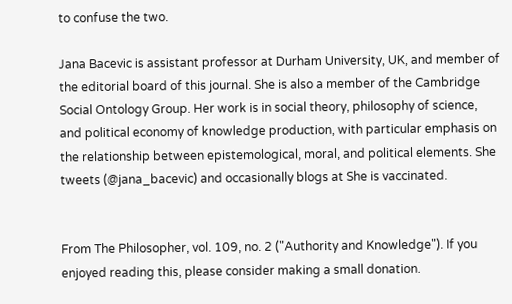to confuse the two.

Jana Bacevic is assistant professor at Durham University, UK, and member of the editorial board of this journal. She is also a member of the Cambridge Social Ontology Group. Her work is in social theory, philosophy of science, and political economy of knowledge production, with particular emphasis on the relationship between epistemological, moral, and political elements. She tweets (@jana_bacevic) and occasionally blogs at She is vaccinated.


From The Philosopher, vol. 109, no. 2 ("Authority and Knowledge"). If you enjoyed reading this, please consider making a small donation.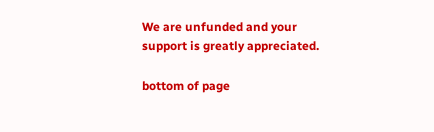We are unfunded and your support is greatly appreciated.

bottom of page